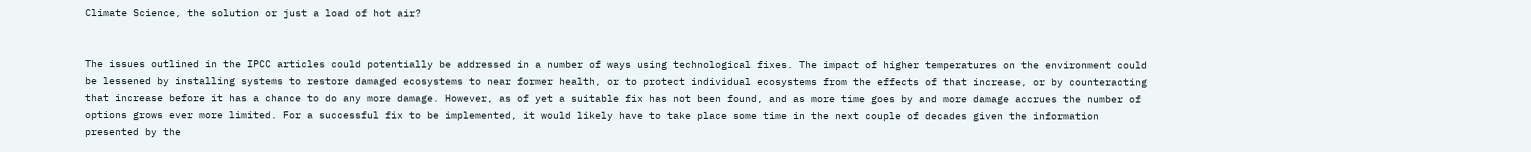Climate Science, the solution or just a load of hot air?


The issues outlined in the IPCC articles could potentially be addressed in a number of ways using technological fixes. The impact of higher temperatures on the environment could be lessened by installing systems to restore damaged ecosystems to near former health, or to protect individual ecosystems from the effects of that increase, or by counteracting that increase before it has a chance to do any more damage. However, as of yet a suitable fix has not been found, and as more time goes by and more damage accrues the number of options grows ever more limited. For a successful fix to be implemented, it would likely have to take place some time in the next couple of decades given the information presented by the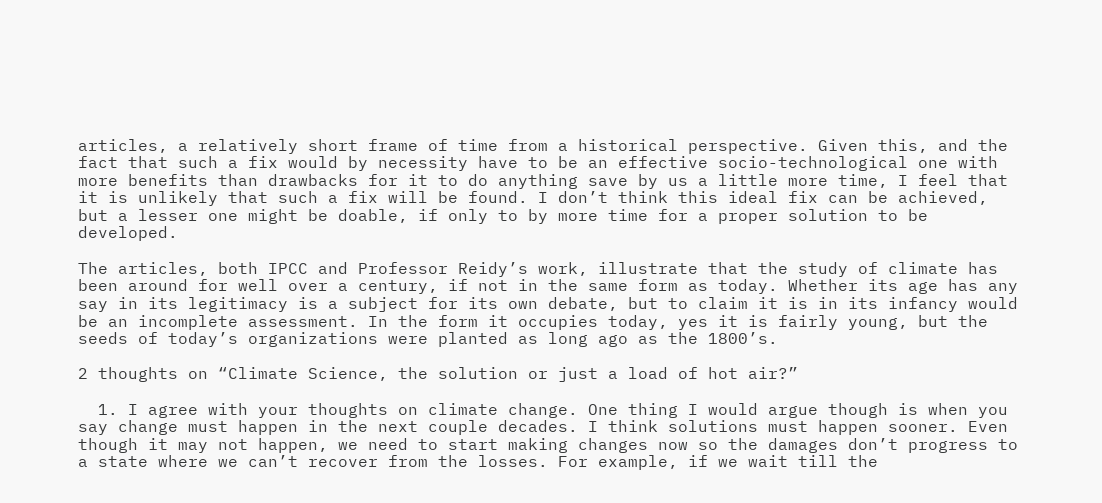articles, a relatively short frame of time from a historical perspective. Given this, and the fact that such a fix would by necessity have to be an effective socio-technological one with more benefits than drawbacks for it to do anything save by us a little more time, I feel that it is unlikely that such a fix will be found. I don’t think this ideal fix can be achieved, but a lesser one might be doable, if only to by more time for a proper solution to be developed.

The articles, both IPCC and Professor Reidy’s work, illustrate that the study of climate has been around for well over a century, if not in the same form as today. Whether its age has any say in its legitimacy is a subject for its own debate, but to claim it is in its infancy would be an incomplete assessment. In the form it occupies today, yes it is fairly young, but the seeds of today’s organizations were planted as long ago as the 1800’s.

2 thoughts on “Climate Science, the solution or just a load of hot air?”

  1. I agree with your thoughts on climate change. One thing I would argue though is when you say change must happen in the next couple decades. I think solutions must happen sooner. Even though it may not happen, we need to start making changes now so the damages don’t progress to a state where we can’t recover from the losses. For example, if we wait till the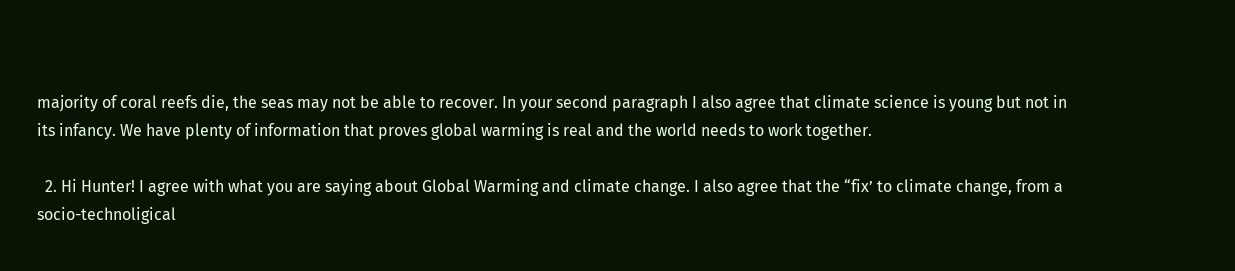majority of coral reefs die, the seas may not be able to recover. In your second paragraph I also agree that climate science is young but not in its infancy. We have plenty of information that proves global warming is real and the world needs to work together.

  2. Hi Hunter! I agree with what you are saying about Global Warming and climate change. I also agree that the “fix’ to climate change, from a socio-technoligical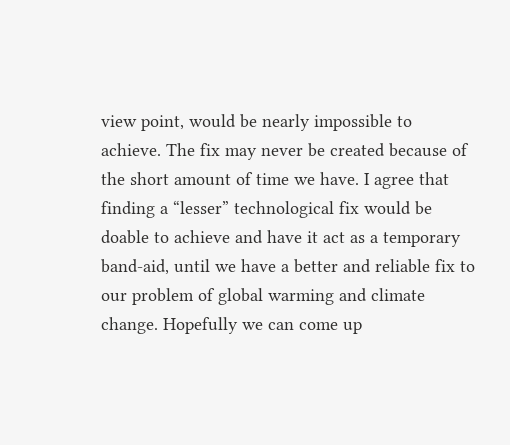view point, would be nearly impossible to achieve. The fix may never be created because of the short amount of time we have. I agree that finding a “lesser” technological fix would be doable to achieve and have it act as a temporary band-aid, until we have a better and reliable fix to our problem of global warming and climate change. Hopefully we can come up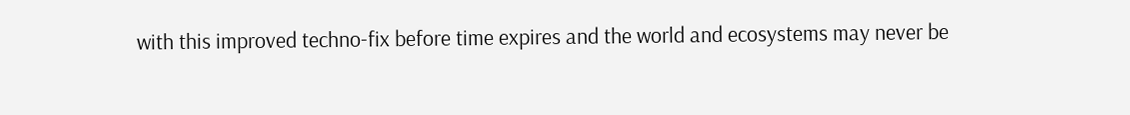with this improved techno-fix before time expires and the world and ecosystems may never be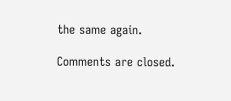the same again.

Comments are closed.